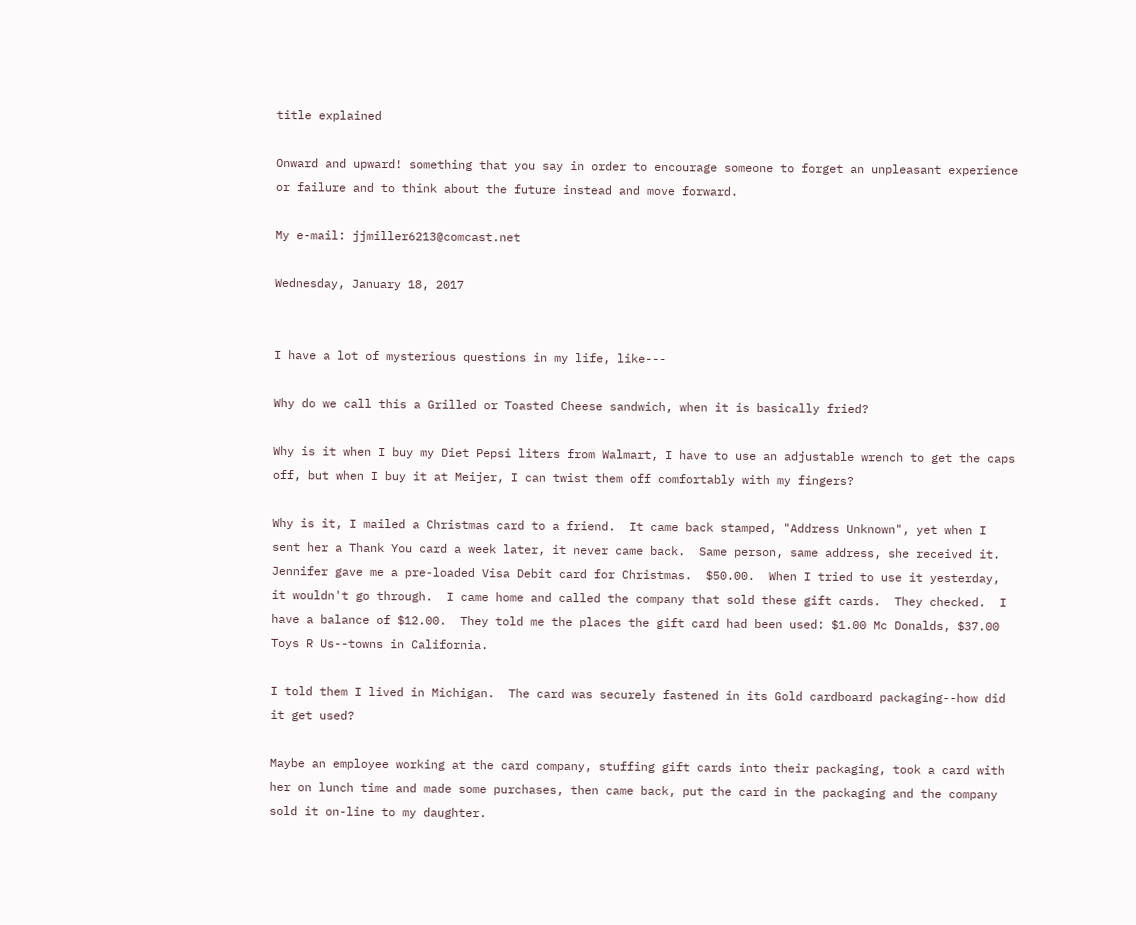title explained

Onward and upward! something that you say in order to encourage someone to forget an unpleasant experience or failure and to think about the future instead and move forward.

My e-mail: jjmiller6213@comcast.net

Wednesday, January 18, 2017


I have a lot of mysterious questions in my life, like---

Why do we call this a Grilled or Toasted Cheese sandwich, when it is basically fried?

Why is it when I buy my Diet Pepsi liters from Walmart, I have to use an adjustable wrench to get the caps off, but when I buy it at Meijer, I can twist them off comfortably with my fingers?

Why is it, I mailed a Christmas card to a friend.  It came back stamped, "Address Unknown", yet when I sent her a Thank You card a week later, it never came back.  Same person, same address, she received it.
Jennifer gave me a pre-loaded Visa Debit card for Christmas.  $50.00.  When I tried to use it yesterday, it wouldn't go through.  I came home and called the company that sold these gift cards.  They checked.  I have a balance of $12.00.  They told me the places the gift card had been used: $1.00 Mc Donalds, $37.00 Toys R Us--towns in California.

I told them I lived in Michigan.  The card was securely fastened in its Gold cardboard packaging--how did it get used?

Maybe an employee working at the card company, stuffing gift cards into their packaging, took a card with her on lunch time and made some purchases, then came back, put the card in the packaging and the company sold it on-line to my daughter.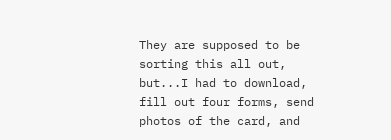They are supposed to be sorting this all out, but...I had to download, fill out four forms, send photos of the card, and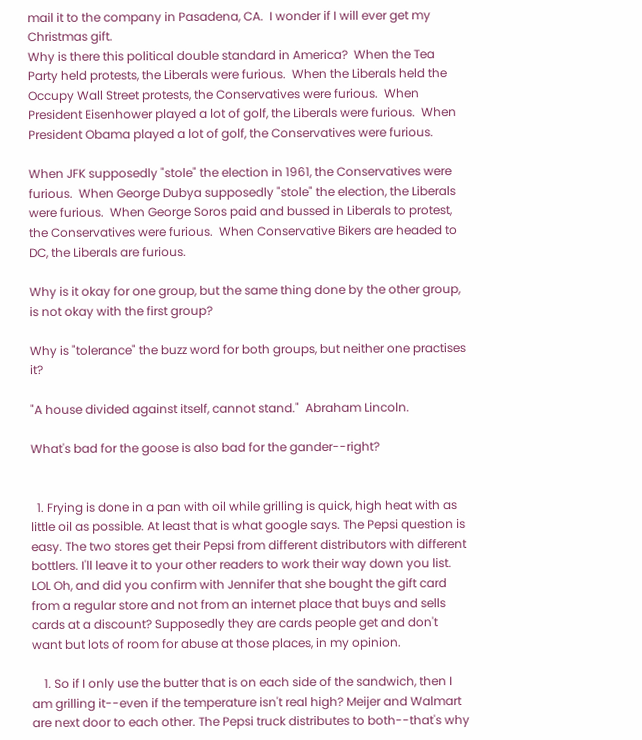mail it to the company in Pasadena, CA.  I wonder if I will ever get my Christmas gift.
Why is there this political double standard in America?  When the Tea Party held protests, the Liberals were furious.  When the Liberals held the Occupy Wall Street protests, the Conservatives were furious.  When President Eisenhower played a lot of golf, the Liberals were furious.  When President Obama played a lot of golf, the Conservatives were furious.

When JFK supposedly "stole" the election in 1961, the Conservatives were furious.  When George Dubya supposedly "stole" the election, the Liberals were furious.  When George Soros paid and bussed in Liberals to protest, the Conservatives were furious.  When Conservative Bikers are headed to DC, the Liberals are furious.

Why is it okay for one group, but the same thing done by the other group, is not okay with the first group?

Why is "tolerance" the buzz word for both groups, but neither one practises it?

"A house divided against itself, cannot stand."  Abraham Lincoln.

What's bad for the goose is also bad for the gander--right?


  1. Frying is done in a pan with oil while grilling is quick, high heat with as little oil as possible. At least that is what google says. The Pepsi question is easy. The two stores get their Pepsi from different distributors with different bottlers. I'll leave it to your other readers to work their way down you list. LOL Oh, and did you confirm with Jennifer that she bought the gift card from a regular store and not from an internet place that buys and sells cards at a discount? Supposedly they are cards people get and don't want but lots of room for abuse at those places, in my opinion.

    1. So if I only use the butter that is on each side of the sandwich, then I am grilling it--even if the temperature isn't real high? Meijer and Walmart are next door to each other. The Pepsi truck distributes to both--that's why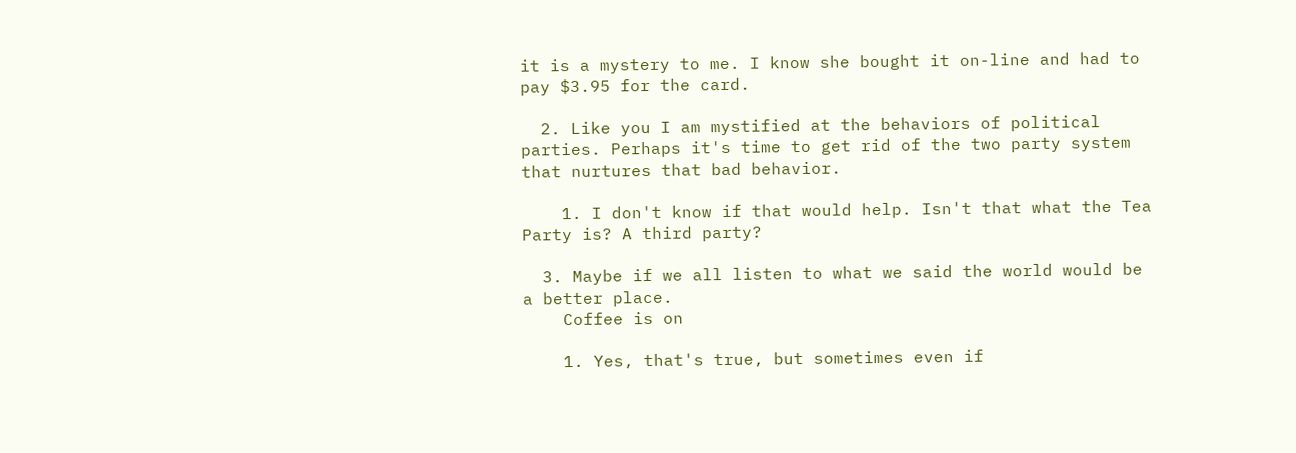it is a mystery to me. I know she bought it on-line and had to pay $3.95 for the card.

  2. Like you I am mystified at the behaviors of political parties. Perhaps it's time to get rid of the two party system that nurtures that bad behavior.

    1. I don't know if that would help. Isn't that what the Tea Party is? A third party?

  3. Maybe if we all listen to what we said the world would be a better place.
    Coffee is on

    1. Yes, that's true, but sometimes even if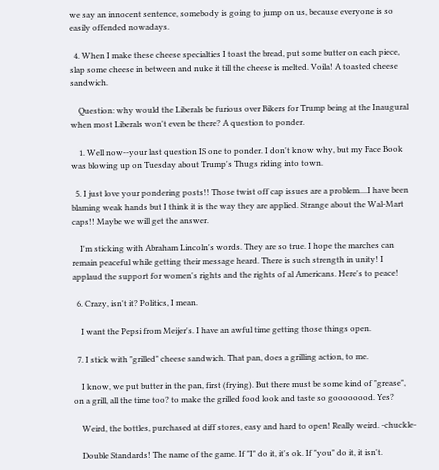we say an innocent sentence, somebody is going to jump on us, because everyone is so easily offended nowadays.

  4. When I make these cheese specialties I toast the bread, put some butter on each piece, slap some cheese in between and nuke it till the cheese is melted. Voila! A toasted cheese sandwich.

    Question: why would the Liberals be furious over Bikers for Trump being at the Inaugural when most Liberals won't even be there? A question to ponder.

    1. Well now--your last question IS one to ponder. I don't know why, but my Face Book was blowing up on Tuesday about Trump's Thugs riding into town.

  5. I just love your pondering posts!! Those twist off cap issues are a problem....I have been blaming weak hands but I think it is the way they are applied. Strange about the Wal-Mart caps!! Maybe we will get the answer.

    I'm sticking with Abraham Lincoln's words. They are so true. I hope the marches can remain peaceful while getting their message heard. There is such strength in unity! I applaud the support for women's rights and the rights of al Americans. Here's to peace!

  6. Crazy, isn't it? Politics, I mean.

    I want the Pepsi from Meijer's. I have an awful time getting those things open.

  7. I stick with "grilled" cheese sandwich. That pan, does a grilling action, to me.

    I know, we put butter in the pan, first (frying). But there must be some kind of "grease", on a grill, all the time too? to make the grilled food look and taste so goooooood. Yes?

    Weird, the bottles, purchased at diff stores, easy and hard to open! Really weird. -chuckle-

    Double Standards! The name of the game. If "I" do it, it's ok. If "you" do it, it isn't.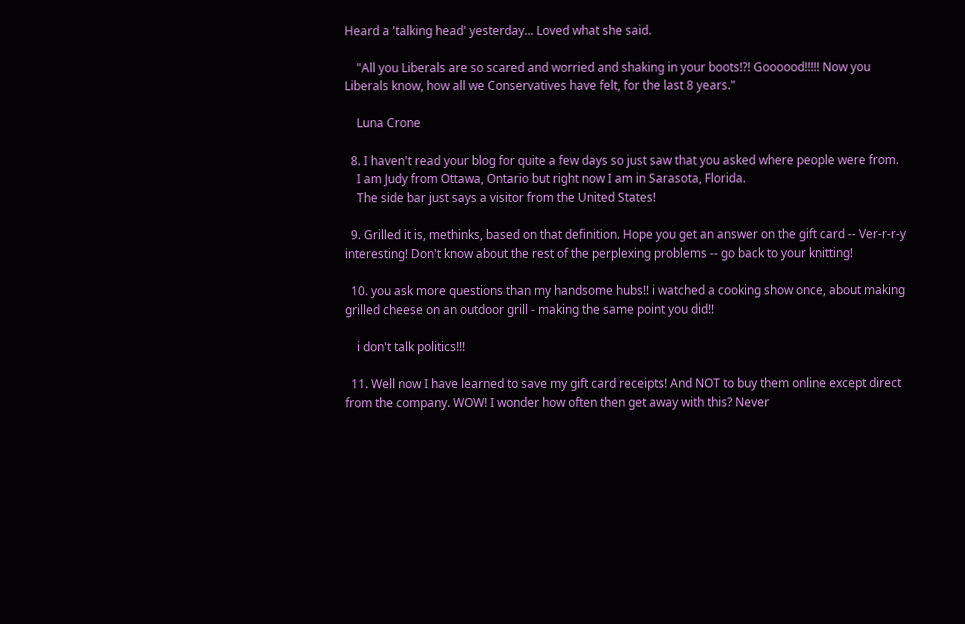Heard a 'talking head' yesterday... Loved what she said.

    "All you Liberals are so scared and worried and shaking in your boots!?! Goooood!!!!! Now you Liberals know, how all we Conservatives have felt, for the last 8 years."

    Luna Crone

  8. I haven't read your blog for quite a few days so just saw that you asked where people were from.
    I am Judy from Ottawa, Ontario but right now I am in Sarasota, Florida.
    The side bar just says a visitor from the United States!

  9. Grilled it is, methinks, based on that definition. Hope you get an answer on the gift card -- Ver-r-r-y interesting! Don't know about the rest of the perplexing problems -- go back to your knitting!

  10. you ask more questions than my handsome hubs!! i watched a cooking show once, about making grilled cheese on an outdoor grill - making the same point you did!!

    i don't talk politics!!!

  11. Well now I have learned to save my gift card receipts! And NOT to buy them online except direct from the company. WOW! I wonder how often then get away with this? Never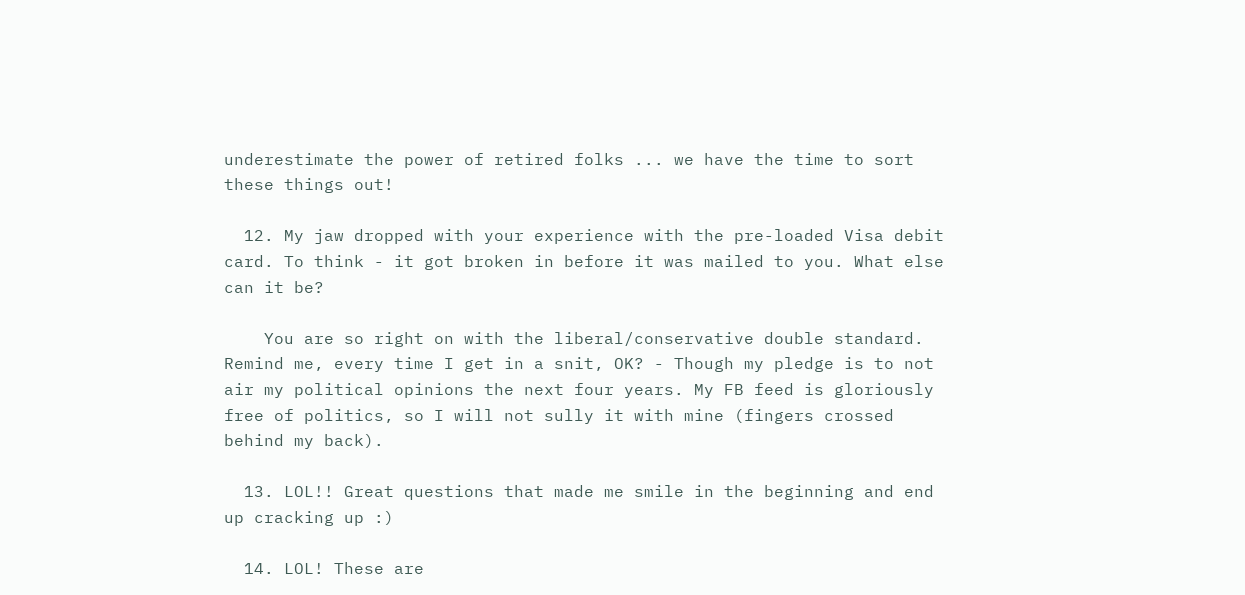underestimate the power of retired folks ... we have the time to sort these things out!

  12. My jaw dropped with your experience with the pre-loaded Visa debit card. To think - it got broken in before it was mailed to you. What else can it be?

    You are so right on with the liberal/conservative double standard. Remind me, every time I get in a snit, OK? - Though my pledge is to not air my political opinions the next four years. My FB feed is gloriously free of politics, so I will not sully it with mine (fingers crossed behind my back).

  13. LOL!! Great questions that made me smile in the beginning and end up cracking up :)

  14. LOL! These are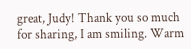great, Judy! Thank you so much for sharing, I am smiling. Warm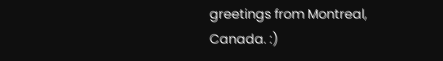greetings from Montreal, Canada. :)